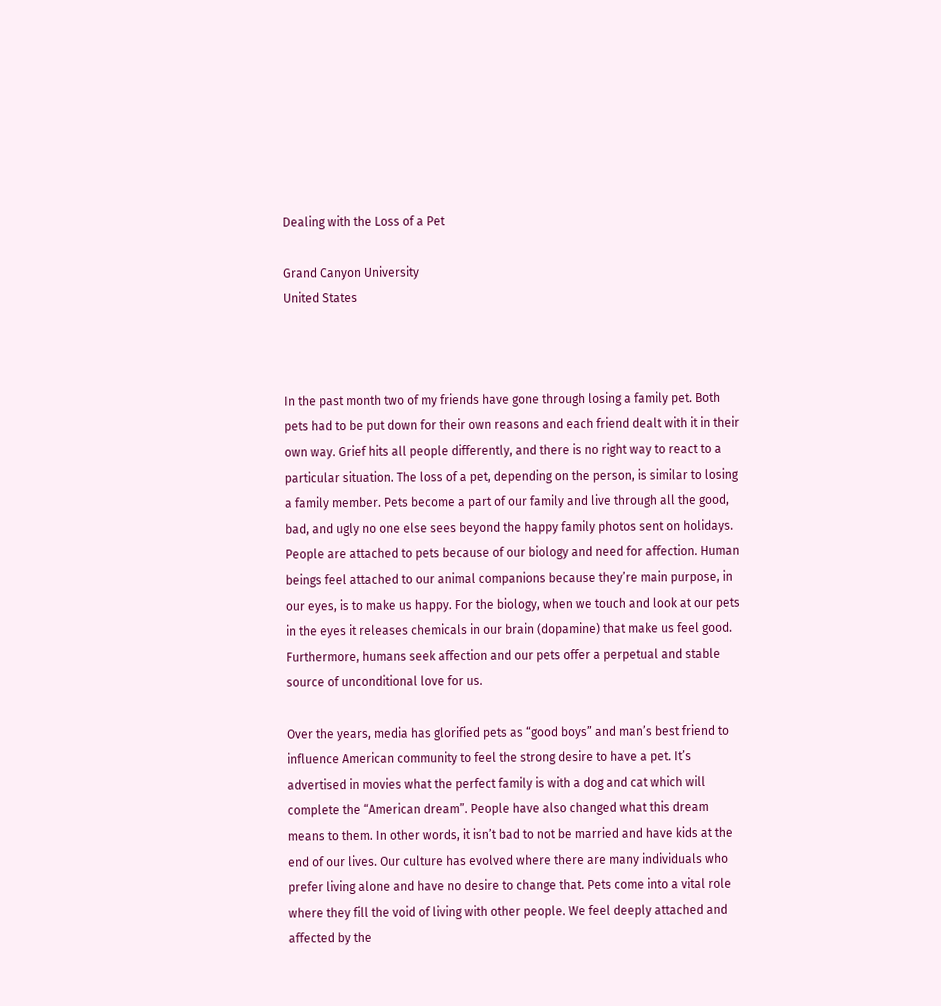Dealing with the Loss of a Pet

Grand Canyon University
United States



In the past month two of my friends have gone through losing a family pet. Both pets had to be put down for their own reasons and each friend dealt with it in their own way. Grief hits all people differently, and there is no right way to react to a particular situation. The loss of a pet, depending on the person, is similar to losing a family member. Pets become a part of our family and live through all the good, bad, and ugly no one else sees beyond the happy family photos sent on holidays.  People are attached to pets because of our biology and need for affection. Human beings feel attached to our animal companions because they’re main purpose, in our eyes, is to make us happy. For the biology, when we touch and look at our pets in the eyes it releases chemicals in our brain (dopamine) that make us feel good. Furthermore, humans seek affection and our pets offer a perpetual and stable source of unconditional love for us.

Over the years, media has glorified pets as “good boys” and man’s best friend to influence American community to feel the strong desire to have a pet. It’s advertised in movies what the perfect family is with a dog and cat which will complete the “American dream”. People have also changed what this dream means to them. In other words, it isn’t bad to not be married and have kids at the end of our lives. Our culture has evolved where there are many individuals who prefer living alone and have no desire to change that. Pets come into a vital role where they fill the void of living with other people. We feel deeply attached and affected by the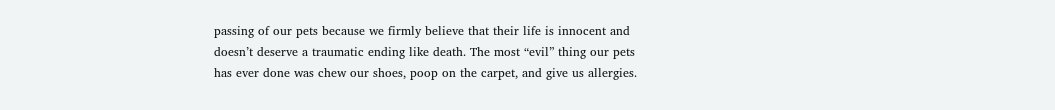passing of our pets because we firmly believe that their life is innocent and doesn’t deserve a traumatic ending like death. The most “evil” thing our pets has ever done was chew our shoes, poop on the carpet, and give us allergies.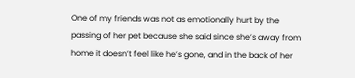One of my friends was not as emotionally hurt by the passing of her pet because she said since she’s away from home it doesn’t feel like he’s gone, and in the back of her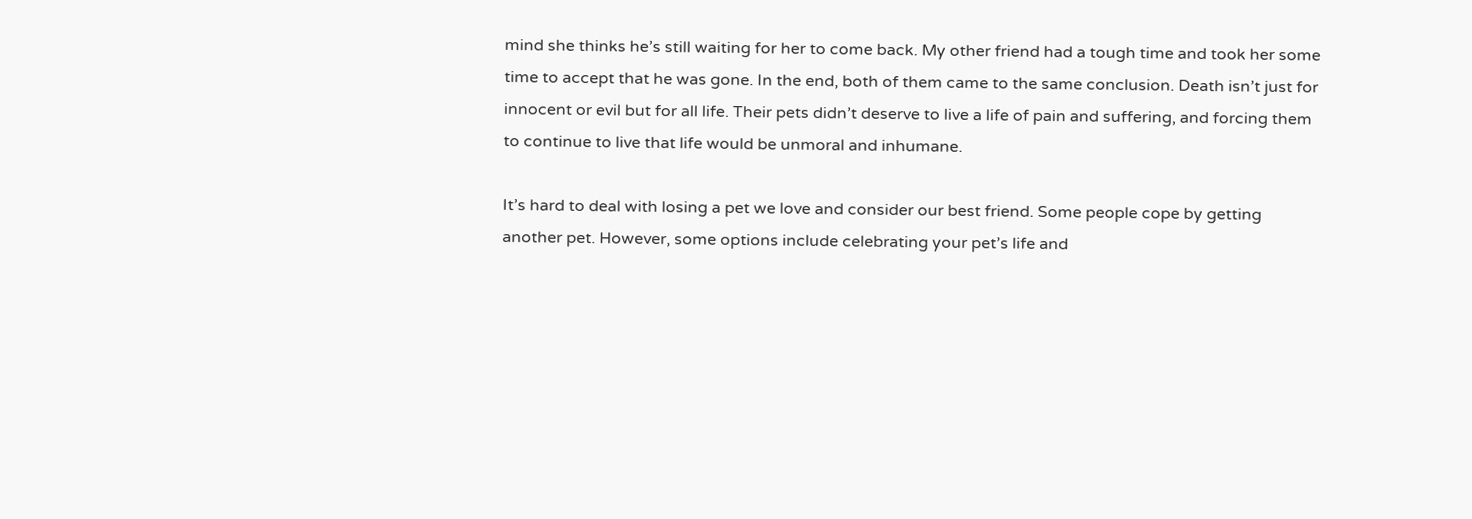mind she thinks he’s still waiting for her to come back. My other friend had a tough time and took her some time to accept that he was gone. In the end, both of them came to the same conclusion. Death isn’t just for innocent or evil but for all life. Their pets didn’t deserve to live a life of pain and suffering, and forcing them to continue to live that life would be unmoral and inhumane.

It’s hard to deal with losing a pet we love and consider our best friend. Some people cope by getting another pet. However, some options include celebrating your pet’s life and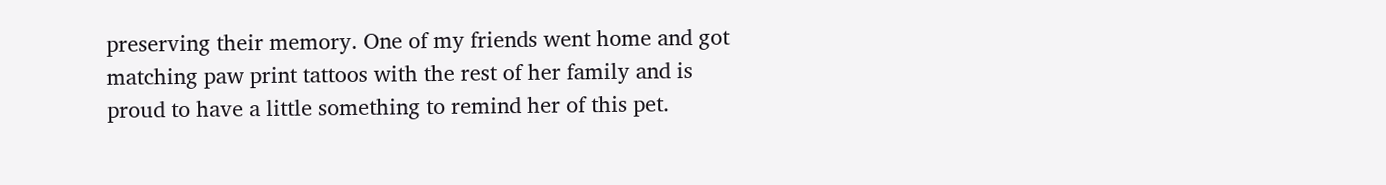preserving their memory. One of my friends went home and got matching paw print tattoos with the rest of her family and is proud to have a little something to remind her of this pet.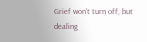Grief won’t turn off, but dealing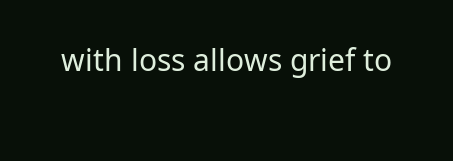with loss allows grief to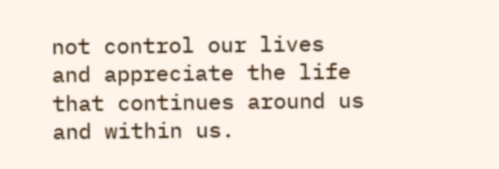not control our lives and appreciate the life that continues around us and within us.